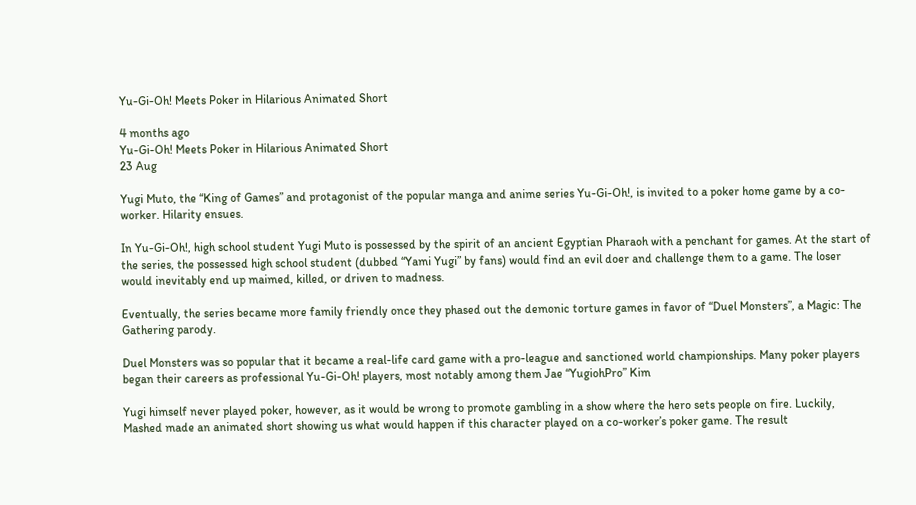Yu-Gi-Oh! Meets Poker in Hilarious Animated Short

4 months ago
Yu-Gi-Oh! Meets Poker in Hilarious Animated Short
23 Aug

Yugi Muto, the “King of Games” and protagonist of the popular manga and anime series Yu-Gi-Oh!, is invited to a poker home game by a co-worker. Hilarity ensues.

In Yu-Gi-Oh!, high school student Yugi Muto is possessed by the spirit of an ancient Egyptian Pharaoh with a penchant for games. At the start of the series, the possessed high school student (dubbed “Yami Yugi” by fans) would find an evil doer and challenge them to a game. The loser would inevitably end up maimed, killed, or driven to madness.

Eventually, the series became more family friendly once they phased out the demonic torture games in favor of “Duel Monsters”, a Magic: The Gathering parody.

Duel Monsters was so popular that it became a real-life card game with a pro-league and sanctioned world championships. Many poker players began their careers as professional Yu-Gi-Oh! players, most notably among them Jae “YugiohPro” Kim

Yugi himself never played poker, however, as it would be wrong to promote gambling in a show where the hero sets people on fire. Luckily, Mashed made an animated short showing us what would happen if this character played on a co-worker’s poker game. The result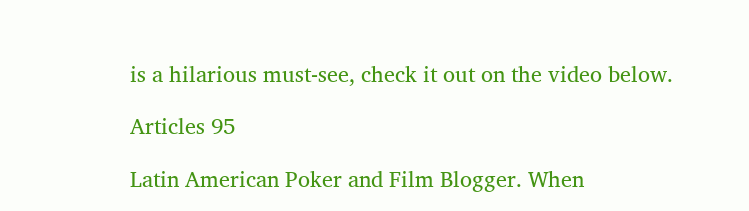is a hilarious must-see, check it out on the video below.

Articles 95

Latin American Poker and Film Blogger. When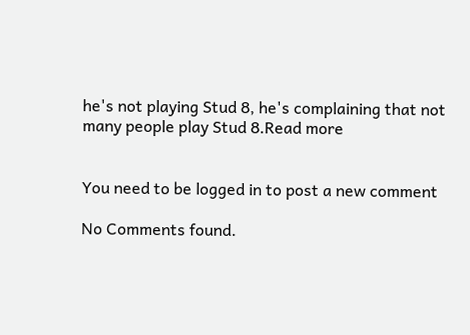he's not playing Stud 8, he's complaining that not many people play Stud 8.Read more


You need to be logged in to post a new comment

No Comments found.